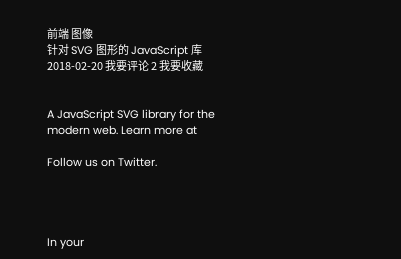前端 图像
针对 SVG 图形的 JavaScript 库
2018-02-20 我要评论 2 我要收藏


A JavaScript SVG library for the modern web. Learn more at

Follow us on Twitter.




In your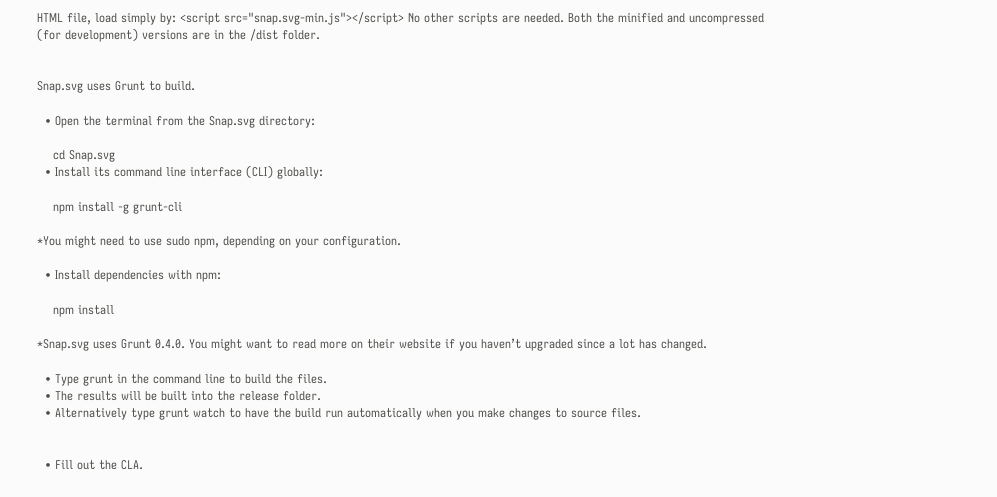HTML file, load simply by: <script src="snap.svg-min.js"></script> No other scripts are needed. Both the minified and uncompressed (for development) versions are in the /dist folder.


Snap.svg uses Grunt to build.

  • Open the terminal from the Snap.svg directory:

    cd Snap.svg
  • Install its command line interface (CLI) globally:

    npm install -g grunt-cli

*You might need to use sudo npm, depending on your configuration.

  • Install dependencies with npm:

    npm install

*Snap.svg uses Grunt 0.4.0. You might want to read more on their website if you haven’t upgraded since a lot has changed.

  • Type grunt in the command line to build the files.
  • The results will be built into the release folder.
  • Alternatively type grunt watch to have the build run automatically when you make changes to source files.


  • Fill out the CLA.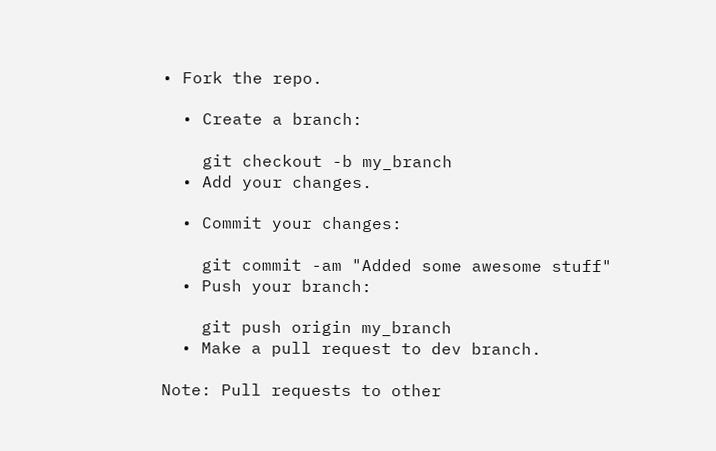• Fork the repo.

  • Create a branch:

    git checkout -b my_branch
  • Add your changes.

  • Commit your changes:

    git commit -am "Added some awesome stuff"
  • Push your branch:

    git push origin my_branch
  • Make a pull request to dev branch.

Note: Pull requests to other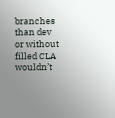branches than dev or without filled CLA wouldn’t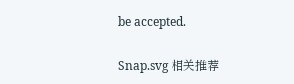be accepted.

Snap.svg 相关推荐